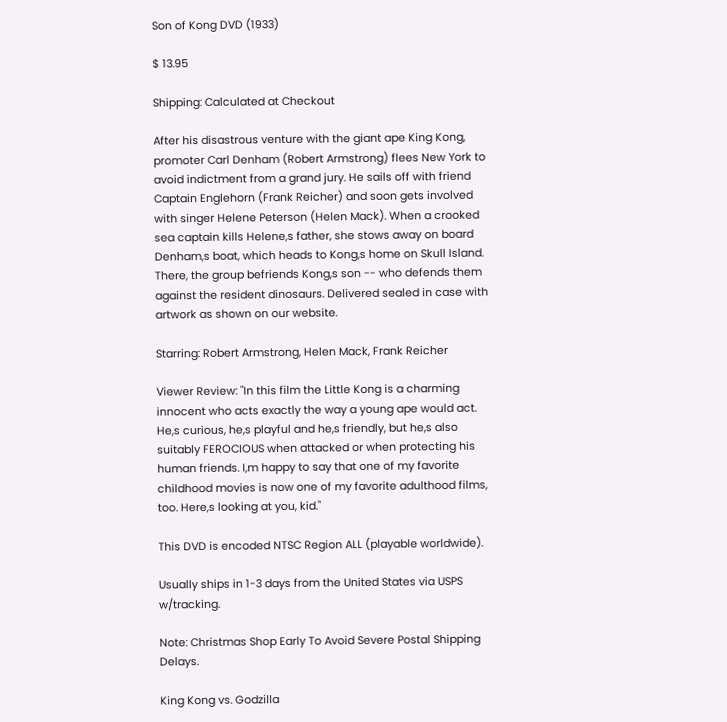Son of Kong DVD (1933)

$ 13.95

Shipping: Calculated at Checkout

After his disastrous venture with the giant ape King Kong, promoter Carl Denham (Robert Armstrong) flees New York to avoid indictment from a grand jury. He sails off with friend Captain Englehorn (Frank Reicher) and soon gets involved with singer Helene Peterson (Helen Mack). When a crooked sea captain kills Helene,s father, she stows away on board Denham,s boat, which heads to Kong,s home on Skull Island. There, the group befriends Kong,s son -- who defends them against the resident dinosaurs. Delivered sealed in case with artwork as shown on our website.

Starring: Robert Armstrong, Helen Mack, Frank Reicher

Viewer Review: "In this film the Little Kong is a charming innocent who acts exactly the way a young ape would act. He,s curious, he,s playful and he,s friendly, but he,s also suitably FEROCIOUS when attacked or when protecting his human friends. I,m happy to say that one of my favorite childhood movies is now one of my favorite adulthood films, too. Here,s looking at you, kid."

This DVD is encoded NTSC Region ALL (playable worldwide).

Usually ships in 1-3 days from the United States via USPS w/tracking.

Note: Christmas Shop Early To Avoid Severe Postal Shipping Delays.

King Kong vs. Godzilla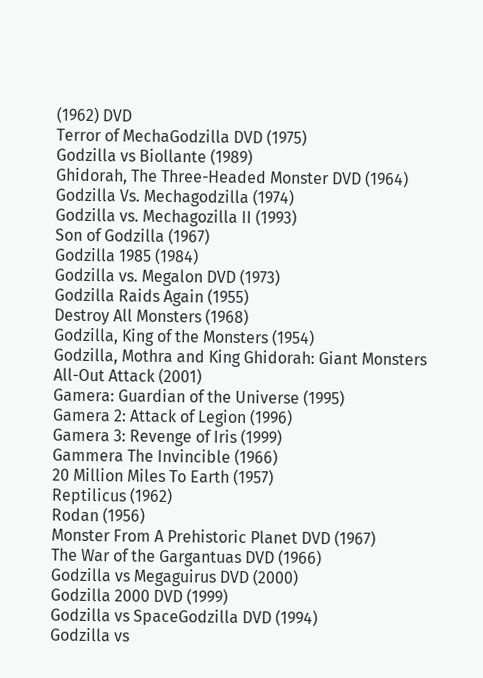(1962) DVD
Terror of MechaGodzilla DVD (1975)
Godzilla vs Biollante (1989)
Ghidorah, The Three-Headed Monster DVD (1964)
Godzilla Vs. Mechagodzilla (1974)
Godzilla vs. Mechagozilla II (1993)
Son of Godzilla (1967)
Godzilla 1985 (1984)
Godzilla vs. Megalon DVD (1973)
Godzilla Raids Again (1955)
Destroy All Monsters (1968)
Godzilla, King of the Monsters (1954)
Godzilla, Mothra and King Ghidorah: Giant Monsters All-Out Attack (2001)
Gamera: Guardian of the Universe (1995)
Gamera 2: Attack of Legion (1996)
Gamera 3: Revenge of Iris (1999)
Gammera The Invincible (1966)
20 Million Miles To Earth (1957)
Reptilicus (1962)
Rodan (1956)
Monster From A Prehistoric Planet DVD (1967)
The War of the Gargantuas DVD (1966)
Godzilla vs Megaguirus DVD (2000)
Godzilla 2000 DVD (1999)
Godzilla vs SpaceGodzilla DVD (1994)
Godzilla vs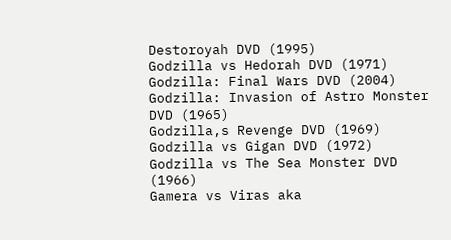Destoroyah DVD (1995)
Godzilla vs Hedorah DVD (1971)
Godzilla: Final Wars DVD (2004)
Godzilla: Invasion of Astro Monster DVD (1965)
Godzilla,s Revenge DVD (1969)
Godzilla vs Gigan DVD (1972)
Godzilla vs The Sea Monster DVD (1966)
Gamera vs Viras aka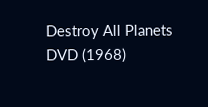Destroy All Planets DVD (1968)